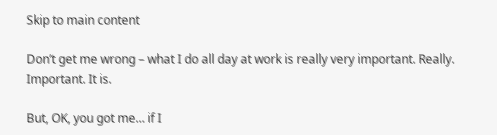Skip to main content

Don’t get me wrong – what I do all day at work is really very important. Really. Important. It is.

But, OK, you got me… if I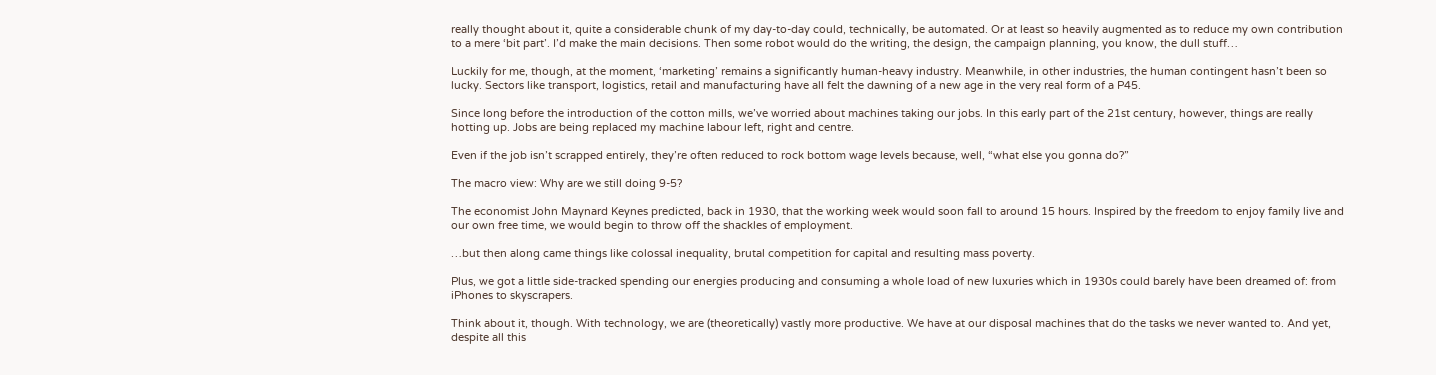really thought about it, quite a considerable chunk of my day-to-day could, technically, be automated. Or at least so heavily augmented as to reduce my own contribution to a mere ‘bit part’. I’d make the main decisions. Then some robot would do the writing, the design, the campaign planning, you know, the dull stuff…

Luckily for me, though, at the moment, ‘marketing’ remains a significantly human-heavy industry. Meanwhile, in other industries, the human contingent hasn’t been so lucky. Sectors like transport, logistics, retail and manufacturing have all felt the dawning of a new age in the very real form of a P45.

Since long before the introduction of the cotton mills, we’ve worried about machines taking our jobs. In this early part of the 21st century, however, things are really hotting up. Jobs are being replaced my machine labour left, right and centre.

Even if the job isn’t scrapped entirely, they’re often reduced to rock bottom wage levels because, well, “what else you gonna do?”

The macro view: Why are we still doing 9-5?

The economist John Maynard Keynes predicted, back in 1930, that the working week would soon fall to around 15 hours. Inspired by the freedom to enjoy family live and our own free time, we would begin to throw off the shackles of employment.

…but then along came things like colossal inequality, brutal competition for capital and resulting mass poverty.

Plus, we got a little side-tracked spending our energies producing and consuming a whole load of new luxuries which in 1930s could barely have been dreamed of: from iPhones to skyscrapers.

Think about it, though. With technology, we are (theoretically) vastly more productive. We have at our disposal machines that do the tasks we never wanted to. And yet, despite all this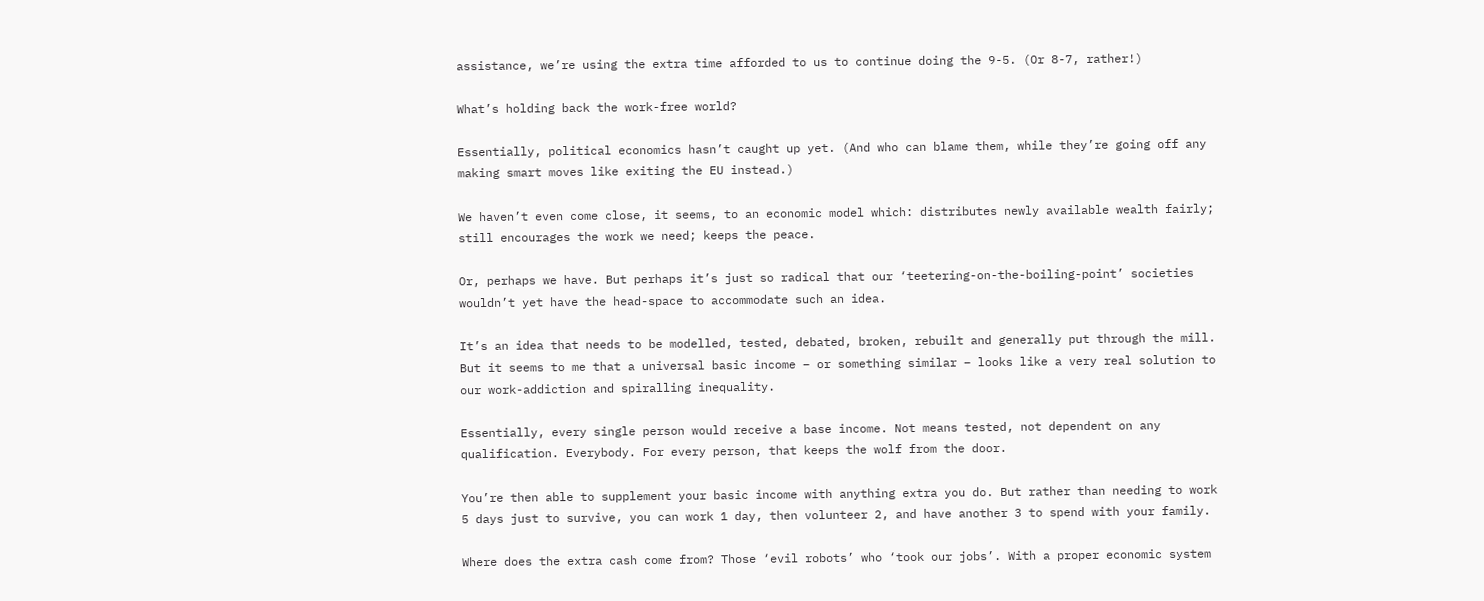assistance, we’re using the extra time afforded to us to continue doing the 9-5. (Or 8-7, rather!)

What’s holding back the work-free world?

Essentially, political economics hasn’t caught up yet. (And who can blame them, while they’re going off any making smart moves like exiting the EU instead.)

We haven’t even come close, it seems, to an economic model which: distributes newly available wealth fairly; still encourages the work we need; keeps the peace.

Or, perhaps we have. But perhaps it’s just so radical that our ‘teetering-on-the-boiling-point’ societies wouldn’t yet have the head-space to accommodate such an idea.

It’s an idea that needs to be modelled, tested, debated, broken, rebuilt and generally put through the mill. But it seems to me that a universal basic income – or something similar – looks like a very real solution to our work-addiction and spiralling inequality.

Essentially, every single person would receive a base income. Not means tested, not dependent on any qualification. Everybody. For every person, that keeps the wolf from the door.

You’re then able to supplement your basic income with anything extra you do. But rather than needing to work 5 days just to survive, you can work 1 day, then volunteer 2, and have another 3 to spend with your family.

Where does the extra cash come from? Those ‘evil robots’ who ‘took our jobs’. With a proper economic system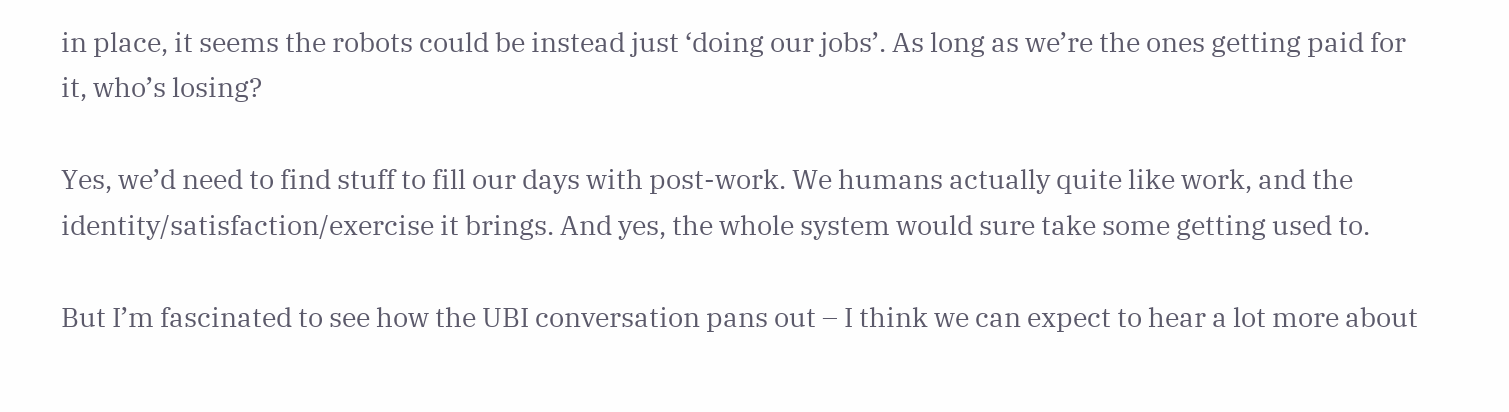in place, it seems the robots could be instead just ‘doing our jobs’. As long as we’re the ones getting paid for it, who’s losing?

Yes, we’d need to find stuff to fill our days with post-work. We humans actually quite like work, and the identity/satisfaction/exercise it brings. And yes, the whole system would sure take some getting used to.

But I’m fascinated to see how the UBI conversation pans out – I think we can expect to hear a lot more about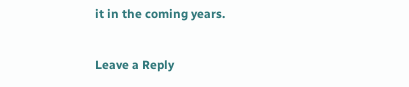it in the coming years.

Leave a Reply